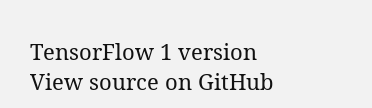TensorFlow 1 version View source on GitHub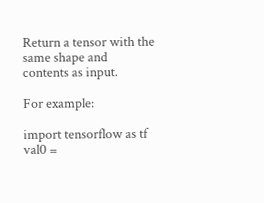Return a tensor with the same shape and contents as input.

For example:

import tensorflow as tf
val0 =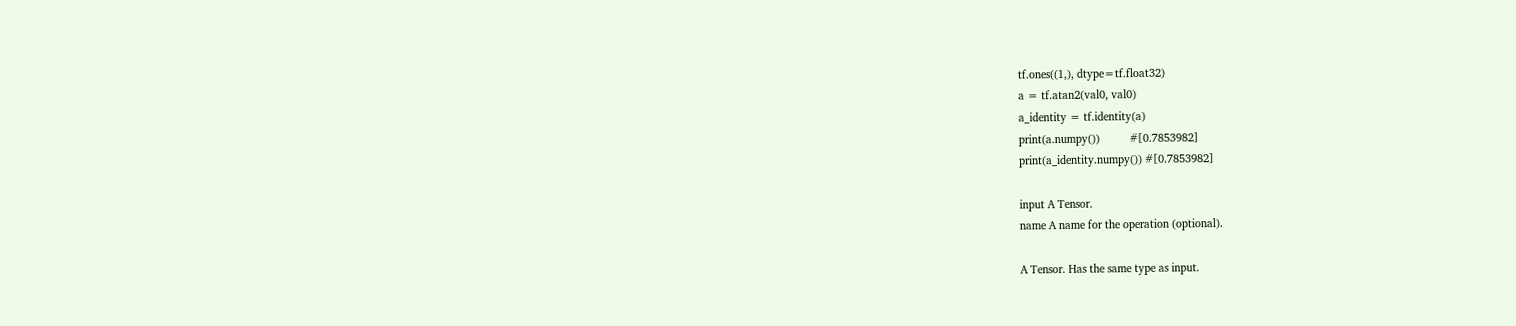tf.ones((1,), dtype=tf.float32)
a = tf.atan2(val0, val0)
a_identity = tf.identity(a)
print(a.numpy())          #[0.7853982]
print(a_identity.numpy()) #[0.7853982]

input A Tensor.
name A name for the operation (optional).

A Tensor. Has the same type as input.